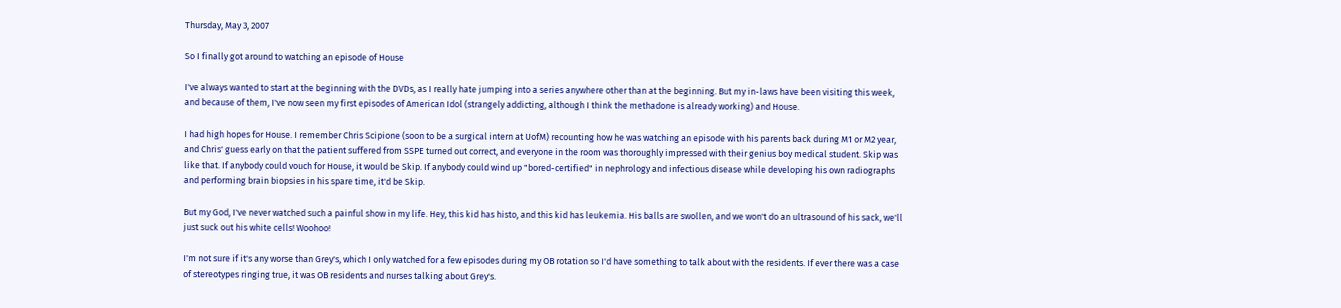Thursday, May 3, 2007

So I finally got around to watching an episode of House

I've always wanted to start at the beginning with the DVDs, as I really hate jumping into a series anywhere other than at the beginning. But my in-laws have been visiting this week, and because of them, I've now seen my first episodes of American Idol (strangely addicting, although I think the methadone is already working) and House.

I had high hopes for House. I remember Chris Scipione (soon to be a surgical intern at UofM) recounting how he was watching an episode with his parents back during M1 or M2 year, and Chris' guess early on that the patient suffered from SSPE turned out correct, and everyone in the room was thoroughly impressed with their genius boy medical student. Skip was like that. If anybody could vouch for House, it would be Skip. If anybody could wind up "bored-certified" in nephrology and infectious disease while developing his own radiographs and performing brain biopsies in his spare time, it'd be Skip.

But my God, I've never watched such a painful show in my life. Hey, this kid has histo, and this kid has leukemia. His balls are swollen, and we won't do an ultrasound of his sack, we'll just suck out his white cells! Woohoo!

I'm not sure if it's any worse than Grey's, which I only watched for a few episodes during my OB rotation so I'd have something to talk about with the residents. If ever there was a case of stereotypes ringing true, it was OB residents and nurses talking about Grey's.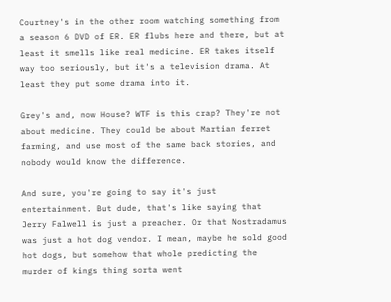Courtney's in the other room watching something from a season 6 DVD of ER. ER flubs here and there, but at least it smells like real medicine. ER takes itself way too seriously, but it's a television drama. At least they put some drama into it.

Grey's and, now House? WTF is this crap? They're not about medicine. They could be about Martian ferret farming, and use most of the same back stories, and nobody would know the difference.

And sure, you're going to say it's just entertainment. But dude, that's like saying that Jerry Falwell is just a preacher. Or that Nostradamus was just a hot dog vendor. I mean, maybe he sold good hot dogs, but somehow that whole predicting the murder of kings thing sorta went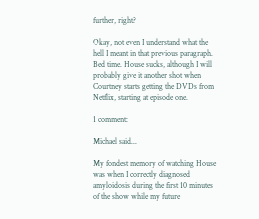further, right?

Okay, not even I understand what the hell I meant in that previous paragraph. Bed time. House sucks, although I will probably give it another shot when Courtney starts getting the DVDs from Netflix, starting at episode one.

1 comment:

Michael said...

My fondest memory of watching House was when I correctly diagnosed amyloidosis during the first 10 minutes of the show while my future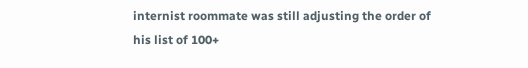internist roommate was still adjusting the order of his list of 100+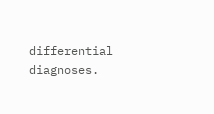differential diagnoses.